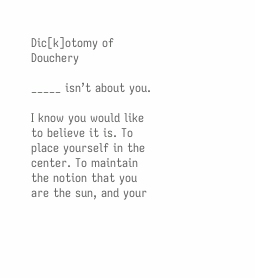Dic[k]otomy of Douchery

_____ isn’t about you.

I know you would like to believe it is. To place yourself in the center. To maintain the notion that you are the sun, and your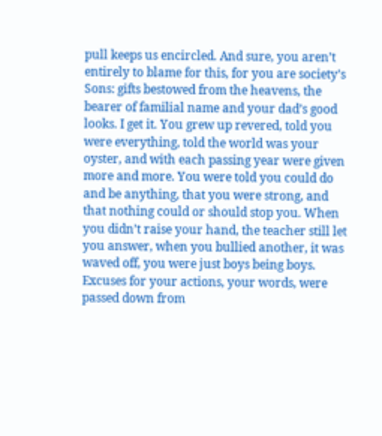pull keeps us encircled. And sure, you aren’t entirely to blame for this, for you are society’s Sons: gifts bestowed from the heavens, the bearer of familial name and your dad’s good looks. I get it. You grew up revered, told you were everything, told the world was your oyster, and with each passing year were given more and more. You were told you could do and be anything, that you were strong, and that nothing could or should stop you. When you didn’t raise your hand, the teacher still let you answer, when you bullied another, it was waved off, you were just boys being boys. Excuses for your actions, your words, were passed down from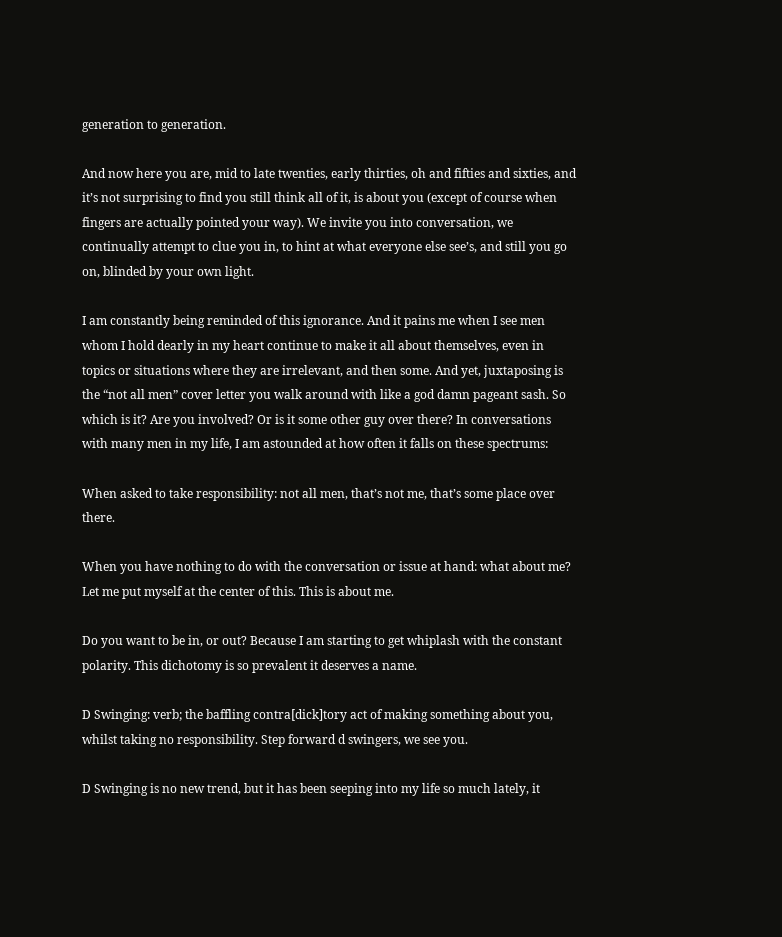generation to generation.

And now here you are, mid to late twenties, early thirties, oh and fifties and sixties, and it’s not surprising to find you still think all of it, is about you (except of course when fingers are actually pointed your way). We invite you into conversation, we continually attempt to clue you in, to hint at what everyone else see’s, and still you go on, blinded by your own light.

I am constantly being reminded of this ignorance. And it pains me when I see men whom I hold dearly in my heart continue to make it all about themselves, even in topics or situations where they are irrelevant, and then some. And yet, juxtaposing is the “not all men” cover letter you walk around with like a god damn pageant sash. So which is it? Are you involved? Or is it some other guy over there? In conversations with many men in my life, I am astounded at how often it falls on these spectrums:

When asked to take responsibility: not all men, that’s not me, that’s some place over there.

When you have nothing to do with the conversation or issue at hand: what about me? Let me put myself at the center of this. This is about me.

Do you want to be in, or out? Because I am starting to get whiplash with the constant polarity. This dichotomy is so prevalent it deserves a name.

D Swinging: verb; the baffling contra[dick]tory act of making something about you, whilst taking no responsibility. Step forward d swingers, we see you.

D Swinging is no new trend, but it has been seeping into my life so much lately, it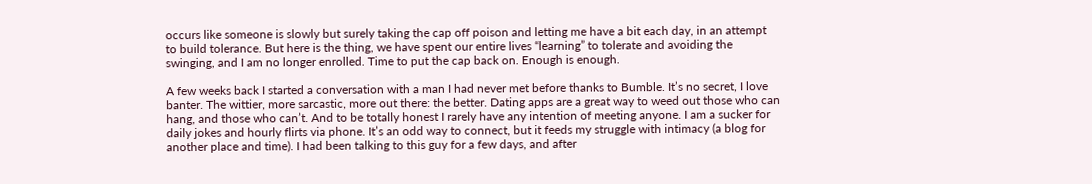occurs like someone is slowly but surely taking the cap off poison and letting me have a bit each day, in an attempt to build tolerance. But here is the thing, we have spent our entire lives “learning” to tolerate and avoiding the swinging, and I am no longer enrolled. Time to put the cap back on. Enough is enough.

A few weeks back I started a conversation with a man I had never met before thanks to Bumble. It’s no secret, I love banter. The wittier, more sarcastic, more out there: the better. Dating apps are a great way to weed out those who can hang, and those who can’t. And to be totally honest I rarely have any intention of meeting anyone. I am a sucker for daily jokes and hourly flirts via phone. It’s an odd way to connect, but it feeds my struggle with intimacy (a blog for another place and time). I had been talking to this guy for a few days, and after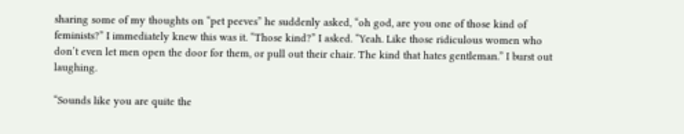sharing some of my thoughts on “pet peeves” he suddenly asked, “oh god, are you one of those kind of feminists?” I immediately knew this was it. “Those kind?” I asked. “Yeah. Like those ridiculous women who don’t even let men open the door for them, or pull out their chair. The kind that hates gentleman.” I burst out laughing.

“Sounds like you are quite the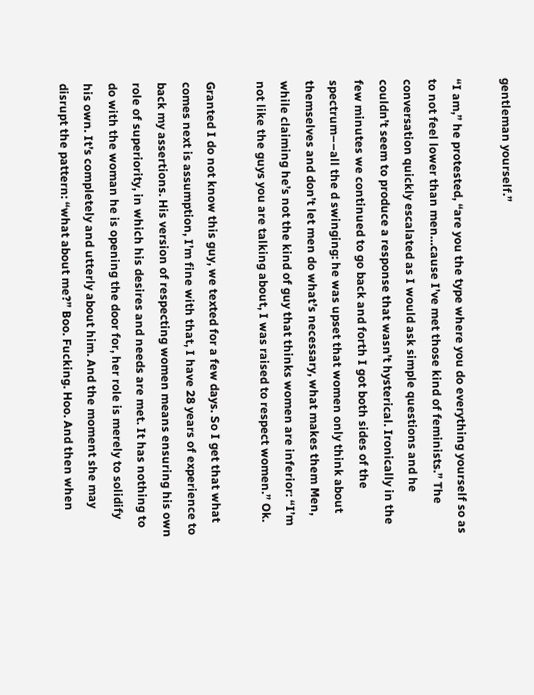gentleman yourself.”

“I am,” he protested, “are you the type where you do everything yourself so as to not feel lower than men…cause I’ve met those kind of feminists.” The conversation quickly escalated as I would ask simple questions and he couldn’t seem to produce a response that wasn’t hysterical. Ironically in the few minutes we continued to go back and forth I got both sides of the spectrum––all the d swinging: he was upset that women only think about themselves and don’t let men do what’s necessary, what makes them Men, while claiming he’s not the kind of guy that thinks women are inferior: “I’m not like the guys you are talking about, I was raised to respect women.” Ok.

Granted I do not know this guy, we texted for a few days. So I get that what comes next is assumption, I’m fine with that, I have 28 years of experience to back my assertions. His version of respecting women means ensuring his own role of superiority, in which his desires and needs are met. It has nothing to do with the woman he is opening the door for, her role is merely to solidify his own. It’s completely and utterly about him. And the moment she may disrupt the pattern: “what about me?” Boo. Fucking. Hoo. And then when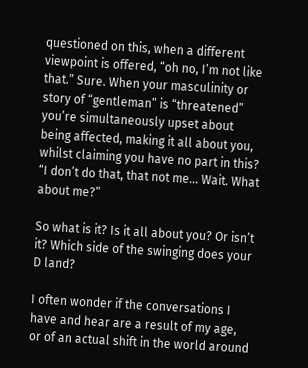questioned on this, when a different viewpoint is offered, “oh no, I’m not like that.” Sure. When your masculinity or story of “gentleman” is “threatened” you’re simultaneously upset about being affected, making it all about you, whilst claiming you have no part in this? “I don’t do that, that not me… Wait. What about me?”

So what is it? Is it all about you? Or isn’t it? Which side of the swinging does your D land?

I often wonder if the conversations I have and hear are a result of my age, or of an actual shift in the world around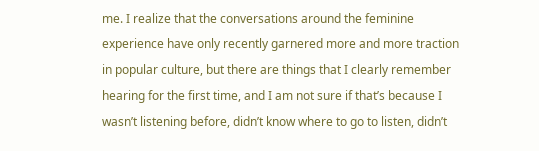me. I realize that the conversations around the feminine experience have only recently garnered more and more traction in popular culture, but there are things that I clearly remember hearing for the first time, and I am not sure if that’s because I wasn’t listening before, didn’t know where to go to listen, didn’t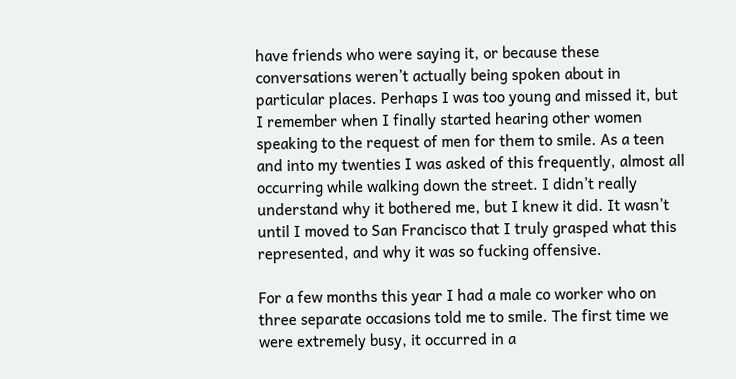have friends who were saying it, or because these conversations weren’t actually being spoken about in particular places. Perhaps I was too young and missed it, but I remember when I finally started hearing other women speaking to the request of men for them to smile. As a teen and into my twenties I was asked of this frequently, almost all occurring while walking down the street. I didn’t really understand why it bothered me, but I knew it did. It wasn’t until I moved to San Francisco that I truly grasped what this represented, and why it was so fucking offensive.

For a few months this year I had a male co worker who on three separate occasions told me to smile. The first time we were extremely busy, it occurred in a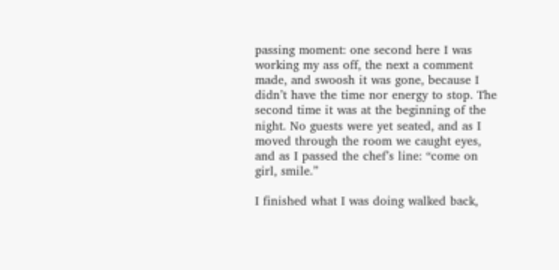passing moment: one second here I was working my ass off, the next a comment made, and swoosh it was gone, because I didn’t have the time nor energy to stop. The second time it was at the beginning of the night. No guests were yet seated, and as I moved through the room we caught eyes, and as I passed the chef’s line: “come on girl, smile.”

I finished what I was doing walked back,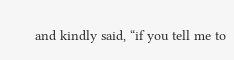and kindly said, “if you tell me to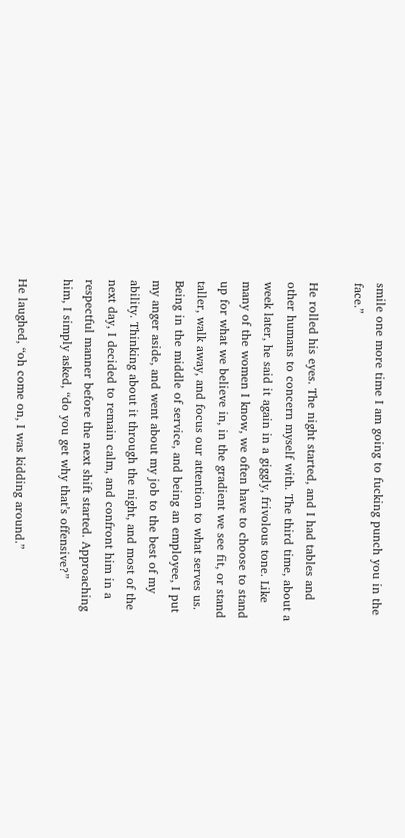smile one more time I am going to fucking punch you in the face.”

He rolled his eyes. The night started, and I had tables and other humans to concern myself with. The third time, about a week later, he said it again in a giggly, frivolous tone. Like many of the women I know, we often have to choose to stand up for what we believe in, in the gradient we see fit, or stand taller, walk away, and focus our attention to what serves us. Being in the middle of service, and being an employee, I put my anger aside, and went about my job to the best of my ability. Thinking about it through the night, and most of the next day, I decided to remain calm, and confront him in a respectful manner before the next shift started. Approaching him, I simply asked, “do you get why that’s offensive?”

He laughed, “oh come on, I was kidding around.”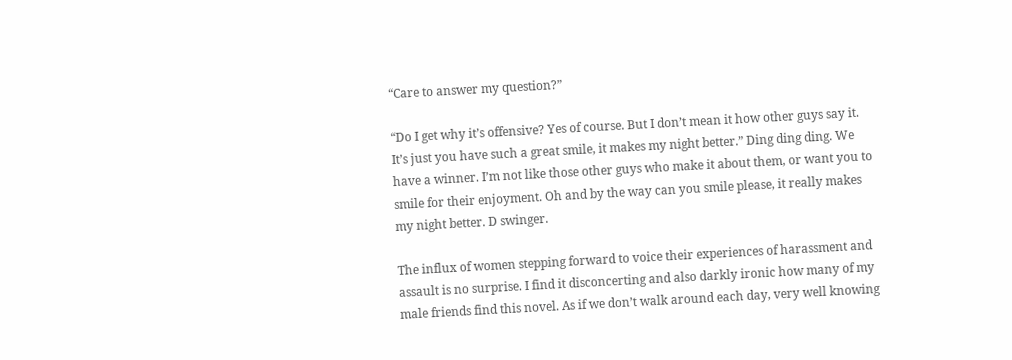“Care to answer my question?”

“Do I get why it’s offensive? Yes of course. But I don’t mean it how other guys say it. It’s just you have such a great smile, it makes my night better.” Ding ding ding. We have a winner. I’m not like those other guys who make it about them, or want you to smile for their enjoyment. Oh and by the way can you smile please, it really makes my night better. D swinger.

The influx of women stepping forward to voice their experiences of harassment and assault is no surprise. I find it disconcerting and also darkly ironic how many of my male friends find this novel. As if we don’t walk around each day, very well knowing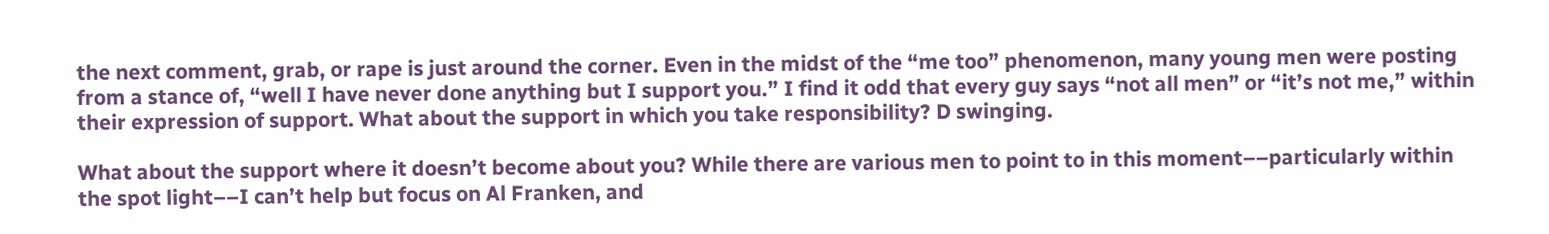the next comment, grab, or rape is just around the corner. Even in the midst of the “me too” phenomenon, many young men were posting from a stance of, “well I have never done anything but I support you.” I find it odd that every guy says “not all men” or “it’s not me,” within their expression of support. What about the support in which you take responsibility? D swinging.

What about the support where it doesn’t become about you? While there are various men to point to in this moment––particularly within the spot light––I can’t help but focus on Al Franken, and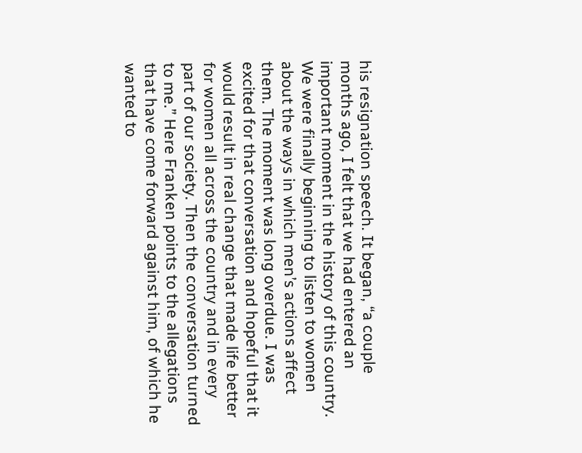his resignation speech. It began, “a couple months ago, I felt that we had entered an important moment in the history of this country. We were finally beginning to listen to women about the ways in which men’s actions affect them. The moment was long overdue. I was excited for that conversation and hopeful that it would result in real change that made life better for women all across the country and in every part of our society. Then the conversation turned to me.” Here Franken points to the allegations that have come forward against him, of which he wanted to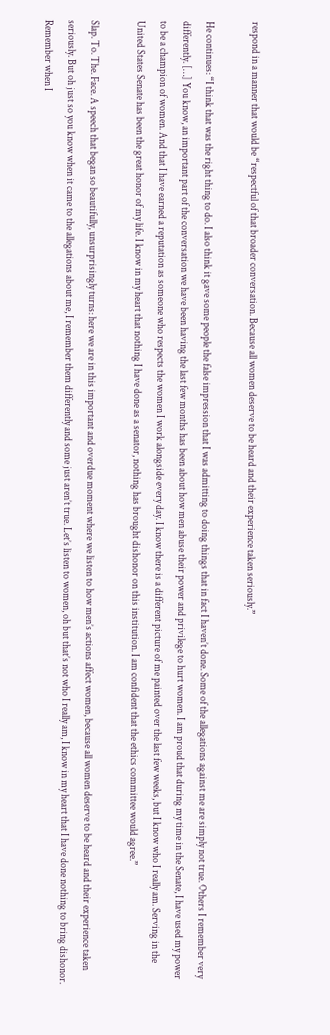respond in a manner that would be “respectful of that broader conversation. Because all women deserve to be heard and their experience taken seriously.”

He continues: “I think that was the right thing to do. I also think it gave some people the false impression that I was admitting to doing things that in fact I haven’t done. Some of the allegations against me are simply not true. Others I remember very differently. […] You know, an important part of the conversation we have been having the last few months has been about how men abuse their power and privilege to hurt women. I am proud that during my time in the Senate, I have used my power to be a champion of women. And that I have earned a reputation as someone who respects the women I work alongside every day. I know there is a different picture of me painted over the last few weeks, but I know who I really am. Serving in the United States Senate has been the great honor of my life. I know in my heart that nothing I have done as a senator, nothing has brought dishonor on this institution. I am confident that the ethics committee would agree.”

Slap. To. The. Face. A speech that began so beautifully, unsurprisingly turns: here we are in this important and overdue moment where we listen to how men’s actions affect women, because all women deserve to be heard and their experience taken seriously. But oh just so you know when it came to the allegations about me, I remember them differently and some just aren’t true. Let’s listen to women, oh but that’s not who I really am, I know in my heart that I have done nothing to bring dishonor. Remember when I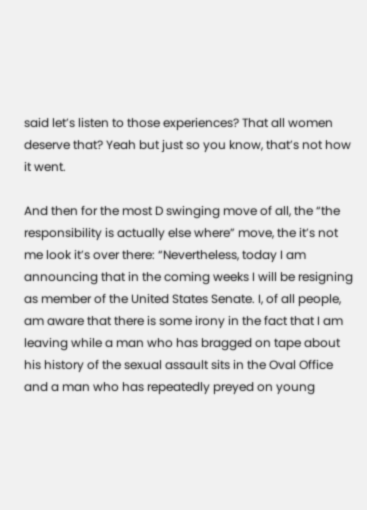said let’s listen to those experiences? That all women deserve that? Yeah but just so you know, that’s not how it went.

And then for the most D swinging move of all, the “the responsibility is actually else where” move, the it’s not me look it’s over there: “Nevertheless, today I am announcing that in the coming weeks I will be resigning as member of the United States Senate. I, of all people, am aware that there is some irony in the fact that I am leaving while a man who has bragged on tape about his history of the sexual assault sits in the Oval Office and a man who has repeatedly preyed on young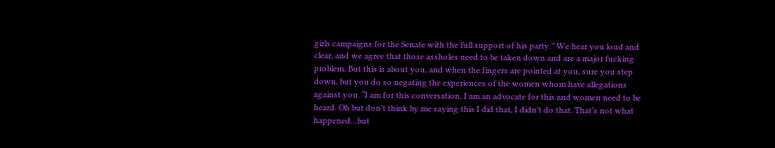girls campaigns for the Senate with the full support of his party.” We hear you loud and clear, and we agree that those assholes need to be taken down and are a major fucking problem. But this is about you, and when the fingers are pointed at you, sure you step down, but you do so negating the experiences of the women whom have allegations against you. “I am for this conversation, I am an advocate for this and women need to be heard. Oh but don’t think by me saying this I did that, I didn’t do that. That’s not what happened…but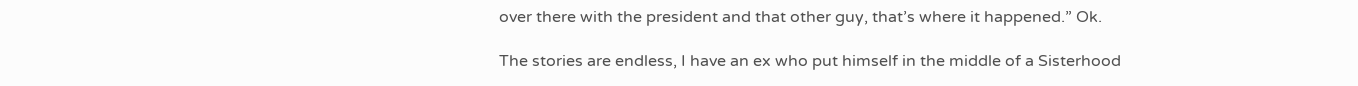over there with the president and that other guy, that’s where it happened.” Ok.

The stories are endless, I have an ex who put himself in the middle of a Sisterhood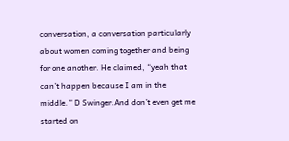conversation, a conversation particularly about women coming together and being for one another. He claimed, “yeah that can’t happen because I am in the middle.” D Swinger.And don’t even get me started on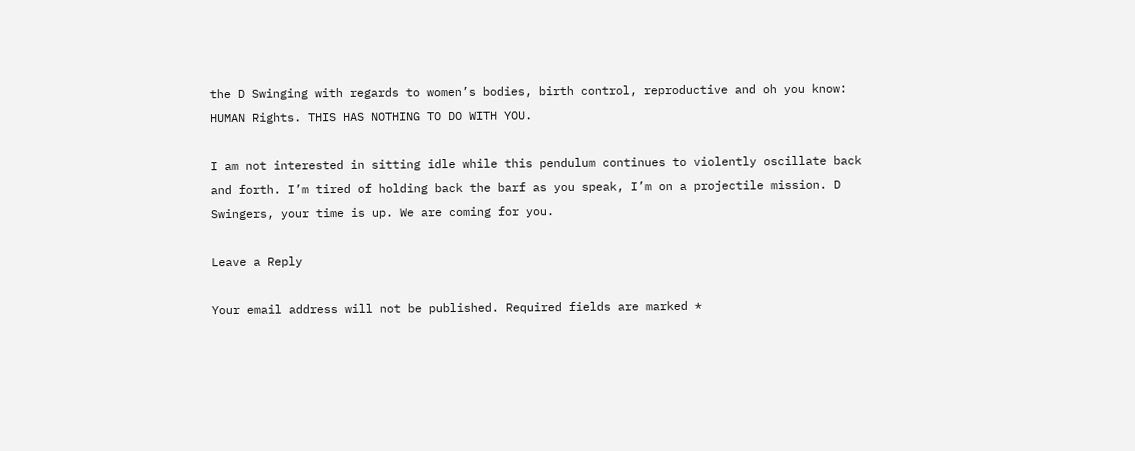the D Swinging with regards to women’s bodies, birth control, reproductive and oh you know: HUMAN Rights. THIS HAS NOTHING TO DO WITH YOU.

I am not interested in sitting idle while this pendulum continues to violently oscillate back and forth. I’m tired of holding back the barf as you speak, I’m on a projectile mission. D Swingers, your time is up. We are coming for you.

Leave a Reply

Your email address will not be published. Required fields are marked *